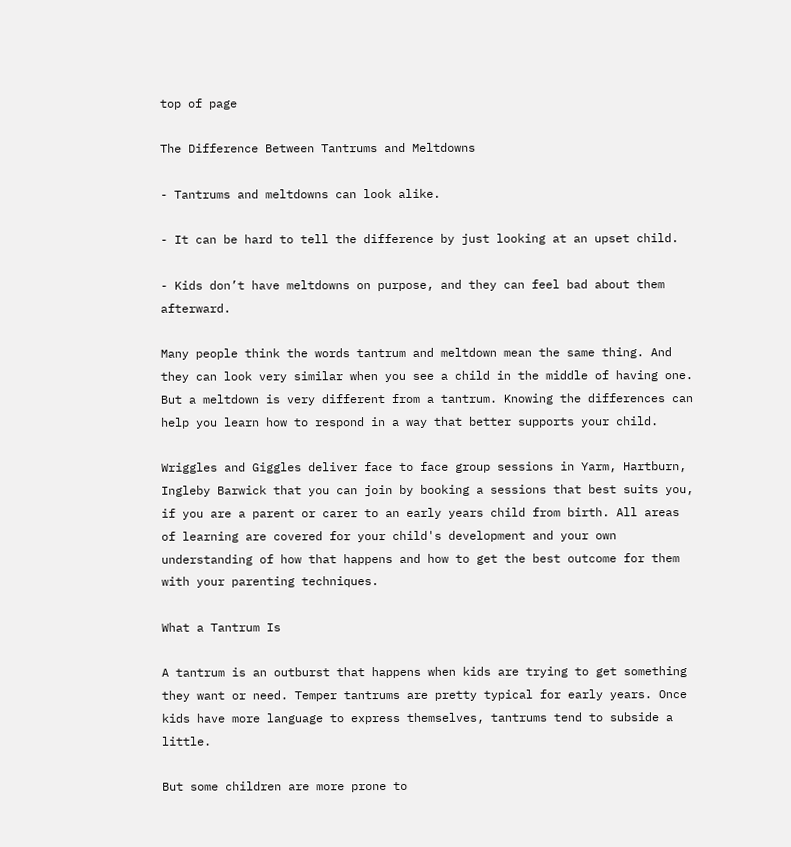top of page

The Difference Between Tantrums and Meltdowns

- Tantrums and meltdowns can look alike.

- It can be hard to tell the difference by just looking at an upset child.

- Kids don’t have meltdowns on purpose, and they can feel bad about them afterward.

Many people think the words tantrum and meltdown mean the same thing. And they can look very similar when you see a child in the middle of having one. But a meltdown is very different from a tantrum. Knowing the differences can help you learn how to respond in a way that better supports your child.

Wriggles and Giggles deliver face to face group sessions in Yarm, Hartburn, Ingleby Barwick that you can join by booking a sessions that best suits you, if you are a parent or carer to an early years child from birth. All areas of learning are covered for your child's development and your own understanding of how that happens and how to get the best outcome for them with your parenting techniques.

What a Tantrum Is

A tantrum is an outburst that happens when kids are trying to get something they want or need. Temper tantrums are pretty typical for early years. Once kids have more language to express themselves, tantrums tend to subside a little.

But some children are more prone to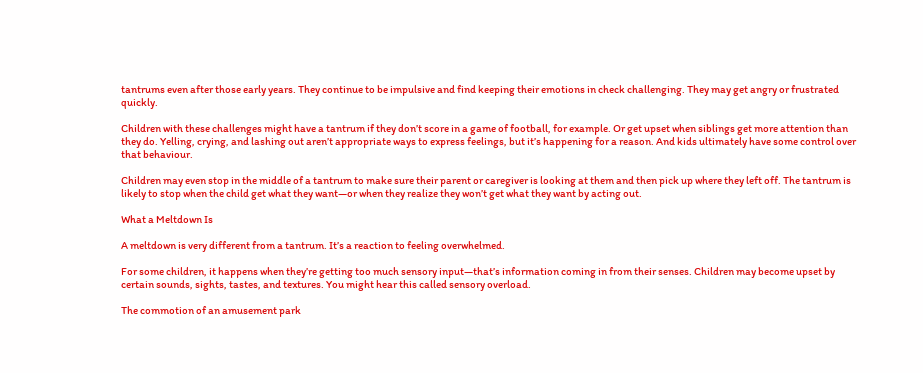tantrums even after those early years. They continue to be impulsive and find keeping their emotions in check challenging. They may get angry or frustrated quickly.

Children with these challenges might have a tantrum if they don’t score in a game of football, for example. Or get upset when siblings get more attention than they do. Yelling, crying, and lashing out aren’t appropriate ways to express feelings, but it’s happening for a reason. And kids ultimately have some control over that behaviour.

Children may even stop in the middle of a tantrum to make sure their parent or caregiver is looking at them and then pick up where they left off. The tantrum is likely to stop when the child get what they want—or when they realize they won’t get what they want by acting out.

What a Meltdown Is

A meltdown is very different from a tantrum. It’s a reaction to feeling overwhelmed.

For some children, it happens when they’re getting too much sensory input—that’s information coming in from their senses. Children may become upset by certain sounds, sights, tastes, and textures. You might hear this called sensory overload.

The commotion of an amusement park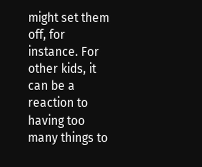might set them off, for instance. For other kids, it can be a reaction to having too many things to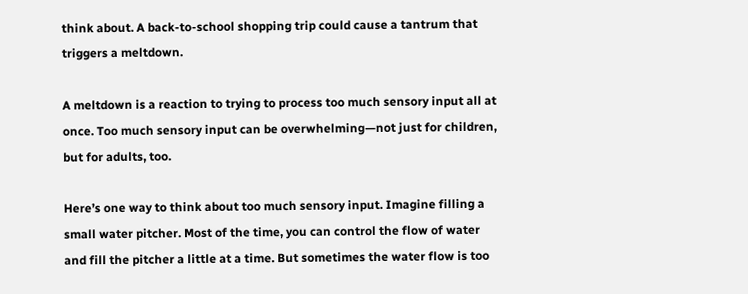think about. A back-to-school shopping trip could cause a tantrum that triggers a meltdown.

A meltdown is a reaction to trying to process too much sensory input all at once. Too much sensory input can be overwhelming—not just for children, but for adults, too.

Here’s one way to think about too much sensory input. Imagine filling a small water pitcher. Most of the time, you can control the flow of water and fill the pitcher a little at a time. But sometimes the water flow is too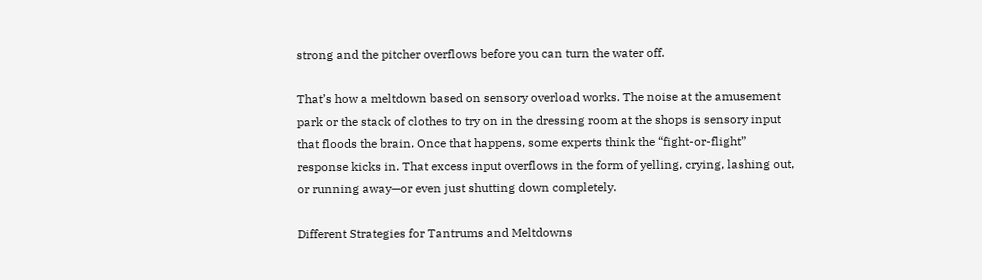strong and the pitcher overflows before you can turn the water off.

That’s how a meltdown based on sensory overload works. The noise at the amusement park or the stack of clothes to try on in the dressing room at the shops is sensory input that floods the brain. Once that happens, some experts think the “fight-or-flight” response kicks in. That excess input overflows in the form of yelling, crying, lashing out, or running away—or even just shutting down completely.

Different Strategies for Tantrums and Meltdowns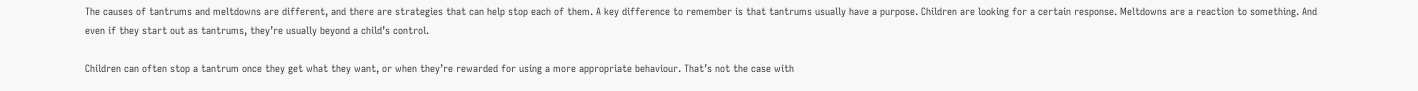The causes of tantrums and meltdowns are different, and there are strategies that can help stop each of them. A key difference to remember is that tantrums usually have a purpose. Children are looking for a certain response. Meltdowns are a reaction to something. And even if they start out as tantrums, they’re usually beyond a child’s control.

Children can often stop a tantrum once they get what they want, or when they’re rewarded for using a more appropriate behaviour. That’s not the case with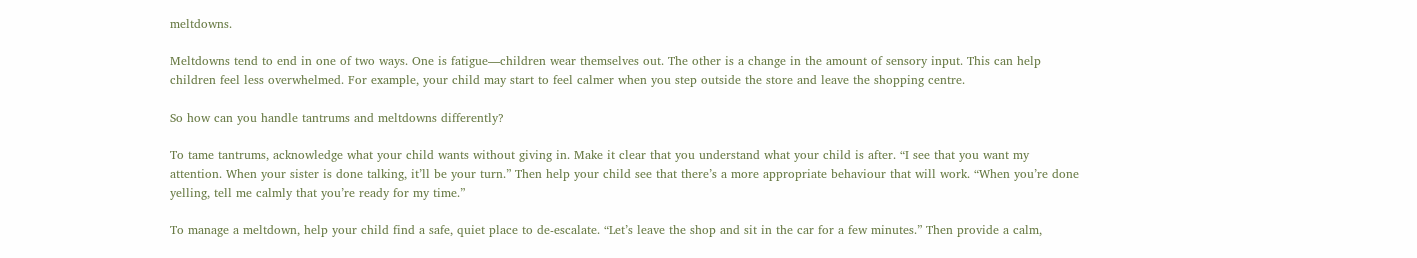meltdowns.

Meltdowns tend to end in one of two ways. One is fatigue—children wear themselves out. The other is a change in the amount of sensory input. This can help children feel less overwhelmed. For example, your child may start to feel calmer when you step outside the store and leave the shopping centre.

So how can you handle tantrums and meltdowns differently?

To tame tantrums, acknowledge what your child wants without giving in. Make it clear that you understand what your child is after. “I see that you want my attention. When your sister is done talking, it’ll be your turn.” Then help your child see that there’s a more appropriate behaviour that will work. “When you’re done yelling, tell me calmly that you’re ready for my time.”

To manage a meltdown, help your child find a safe, quiet place to de-escalate. “Let’s leave the shop and sit in the car for a few minutes.” Then provide a calm,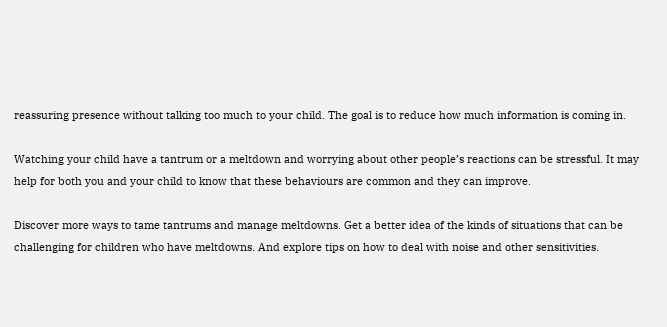reassuring presence without talking too much to your child. The goal is to reduce how much information is coming in.

Watching your child have a tantrum or a meltdown and worrying about other people’s reactions can be stressful. It may help for both you and your child to know that these behaviours are common and they can improve.

Discover more ways to tame tantrums and manage meltdowns. Get a better idea of the kinds of situations that can be challenging for children who have meltdowns. And explore tips on how to deal with noise and other sensitivities.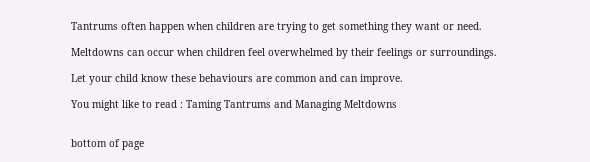Tantrums often happen when children are trying to get something they want or need.

Meltdowns can occur when children feel overwhelmed by their feelings or surroundings.

Let your child know these behaviours are common and can improve.

You might like to read : Taming Tantrums and Managing Meltdowns


bottom of page